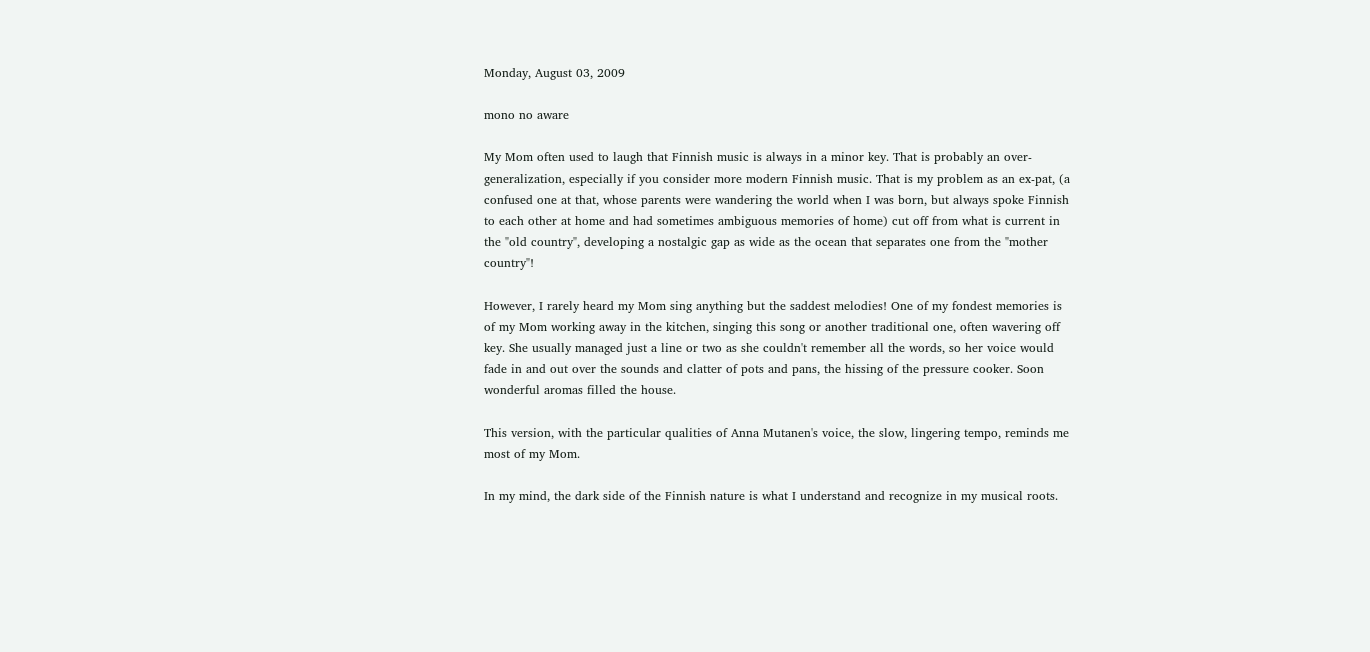Monday, August 03, 2009

mono no aware

My Mom often used to laugh that Finnish music is always in a minor key. That is probably an over-generalization, especially if you consider more modern Finnish music. That is my problem as an ex-pat, (a confused one at that, whose parents were wandering the world when I was born, but always spoke Finnish to each other at home and had sometimes ambiguous memories of home) cut off from what is current in the "old country", developing a nostalgic gap as wide as the ocean that separates one from the "mother country"!

However, I rarely heard my Mom sing anything but the saddest melodies! One of my fondest memories is of my Mom working away in the kitchen, singing this song or another traditional one, often wavering off key. She usually managed just a line or two as she couldn't remember all the words, so her voice would fade in and out over the sounds and clatter of pots and pans, the hissing of the pressure cooker. Soon wonderful aromas filled the house.

This version, with the particular qualities of Anna Mutanen's voice, the slow, lingering tempo, reminds me most of my Mom.

In my mind, the dark side of the Finnish nature is what I understand and recognize in my musical roots.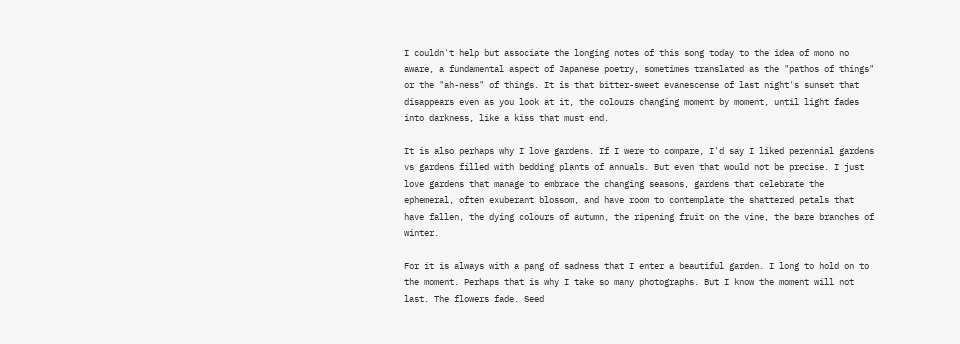I couldn't help but associate the longing notes of this song today to the idea of mono no aware, a fundamental aspect of Japanese poetry, sometimes translated as the "pathos of things" or the "ah-ness" of things. It is that bitter-sweet evanescense of last night's sunset that disappears even as you look at it, the colours changing moment by moment, until light fades into darkness, like a kiss that must end.

It is also perhaps why I love gardens. If I were to compare, I'd say I liked perennial gardens vs gardens filled with bedding plants of annuals. But even that would not be precise. I just love gardens that manage to embrace the changing seasons, gardens that celebrate the ephemeral, often exuberant blossom, and have room to contemplate the shattered petals that have fallen, the dying colours of autumn, the ripening fruit on the vine, the bare branches of winter.

For it is always with a pang of sadness that I enter a beautiful garden. I long to hold on to the moment. Perhaps that is why I take so many photographs. But I know the moment will not last. The flowers fade. Seed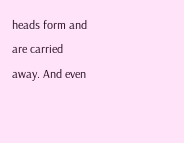heads form and are carried away. And even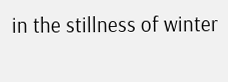in the stillness of winter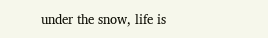under the snow, life is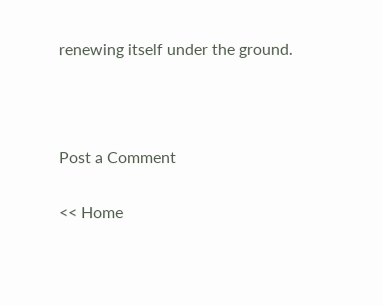renewing itself under the ground.



Post a Comment

<< Home